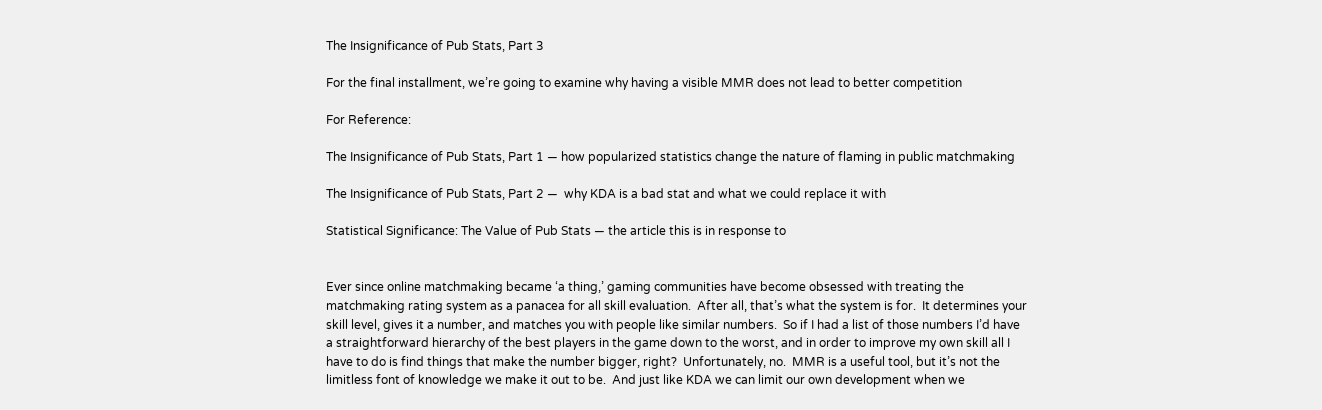The Insignificance of Pub Stats, Part 3

For the final installment, we’re going to examine why having a visible MMR does not lead to better competition

For Reference:

The Insignificance of Pub Stats, Part 1 — how popularized statistics change the nature of flaming in public matchmaking

The Insignificance of Pub Stats, Part 2 —  why KDA is a bad stat and what we could replace it with

Statistical Significance: The Value of Pub Stats — the article this is in response to


Ever since online matchmaking became ‘a thing,’ gaming communities have become obsessed with treating the matchmaking rating system as a panacea for all skill evaluation.  After all, that’s what the system is for.  It determines your skill level, gives it a number, and matches you with people like similar numbers.  So if I had a list of those numbers I’d have a straightforward hierarchy of the best players in the game down to the worst, and in order to improve my own skill all I have to do is find things that make the number bigger, right?  Unfortunately, no.  MMR is a useful tool, but it’s not the limitless font of knowledge we make it out to be.  And just like KDA we can limit our own development when we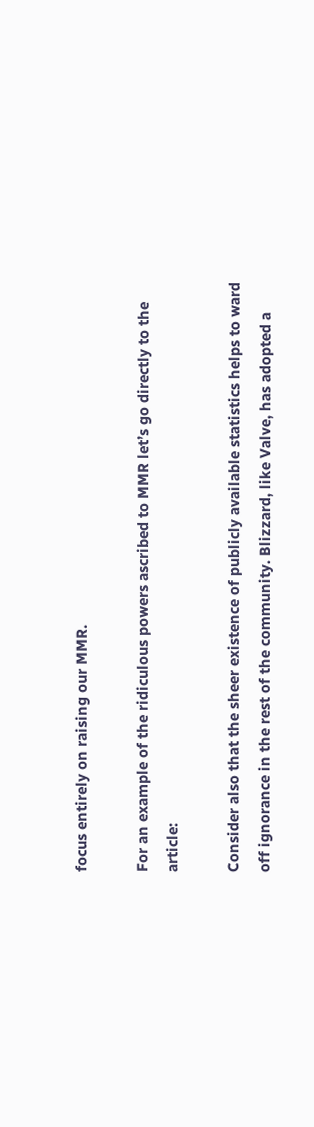focus entirely on raising our MMR.

For an example of the ridiculous powers ascribed to MMR let’s go directly to the article:

Consider also that the sheer existence of publicly available statistics helps to ward off ignorance in the rest of the community. Blizzard, like Valve, has adopted a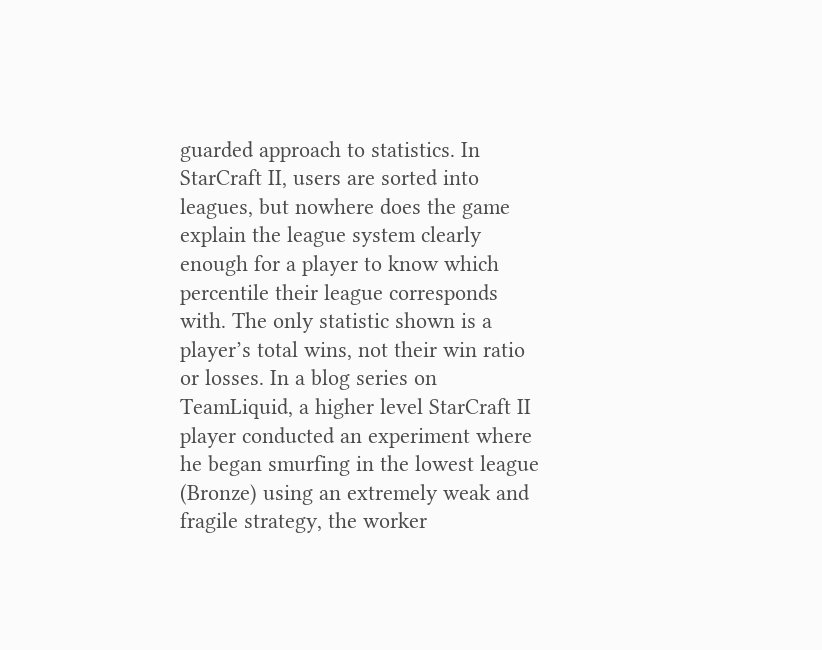guarded approach to statistics. In StarCraft II, users are sorted into leagues, but nowhere does the game explain the league system clearly enough for a player to know which percentile their league corresponds with. The only statistic shown is a player’s total wins, not their win ratio or losses. In a blog series on TeamLiquid, a higher level StarCraft II player conducted an experiment where he began smurfing in the lowest league (Bronze) using an extremely weak and fragile strategy, the worker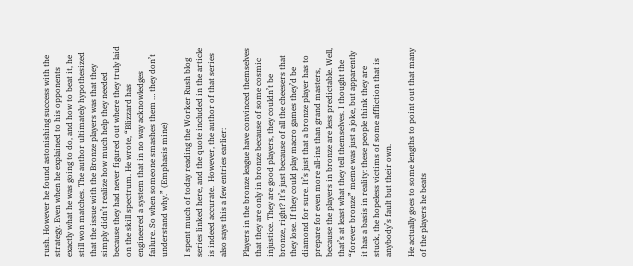rush. However he found astonishing success with the strategy. Even when he explained to his opponents exactly what he was going to do, and how to beat it, he still won matches. The author ultimately hypothesized that the issue with the Bronze players was that they simply didn’t realize how much help they needed because they had never figured out where they truly laid on the skill spectrum. He wrote, “Blizzard has engineered a system that in no way acknowledges failure. So when someone smashes them … they don’t understand why.” (Emphasis mine)

I spent much of today reading the Worker Rush blog series linked here, and the quote included in the article is indeed accurate.  However, the author of that series also says this a few entries earlier:

Players in the bronze league have convinced themselves that they are only in bronze because of some cosmic injustice. They are good players, they couldn’t be bronze, right? It’s just because of all the cheesers that they lose. If they could play macro games they’d be diamond for sure. It’s just that a bronze player has to prepare for even more all-ins than grand masters, because the players in bronze are less predictable. Well, that’s at least what they tell themselves. I thought the “forever bronze” meme was just a joke, but apparently it has a basis in reality: these people think they are stuck, the hopeless victims of some affliction that is anybody’s fault but their own.

He actually goes to some lengths to point out that many of the players he beats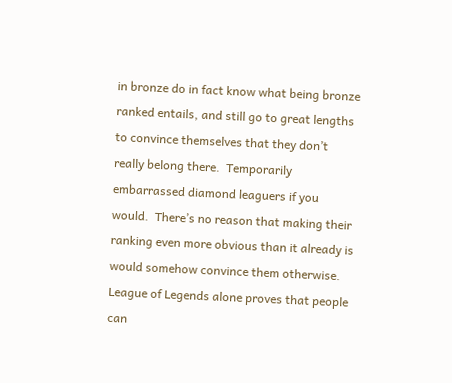in bronze do in fact know what being bronze ranked entails, and still go to great lengths to convince themselves that they don’t really belong there.  Temporarily embarrassed diamond leaguers if you would.  There’s no reason that making their ranking even more obvious than it already is would somehow convince them otherwise.  League of Legends alone proves that people can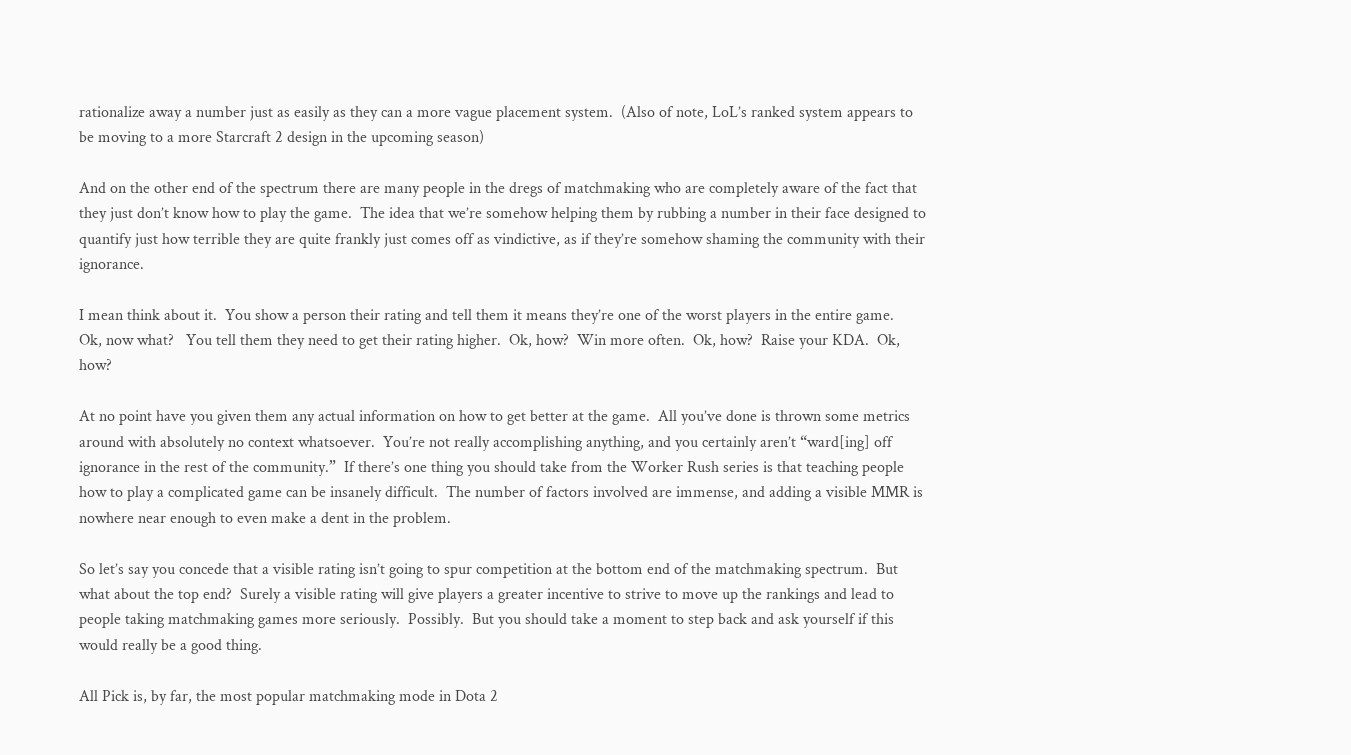rationalize away a number just as easily as they can a more vague placement system.  (Also of note, LoL’s ranked system appears to be moving to a more Starcraft 2 design in the upcoming season)

And on the other end of the spectrum there are many people in the dregs of matchmaking who are completely aware of the fact that they just don’t know how to play the game.  The idea that we’re somehow helping them by rubbing a number in their face designed to quantify just how terrible they are quite frankly just comes off as vindictive, as if they’re somehow shaming the community with their ignorance.

I mean think about it.  You show a person their rating and tell them it means they’re one of the worst players in the entire game.   Ok, now what?   You tell them they need to get their rating higher.  Ok, how?  Win more often.  Ok, how?  Raise your KDA.  Ok, how?

At no point have you given them any actual information on how to get better at the game.  All you’ve done is thrown some metrics around with absolutely no context whatsoever.  You’re not really accomplishing anything, and you certainly aren’t “ward[ing] off ignorance in the rest of the community.”  If there’s one thing you should take from the Worker Rush series is that teaching people how to play a complicated game can be insanely difficult.  The number of factors involved are immense, and adding a visible MMR is nowhere near enough to even make a dent in the problem.

So let’s say you concede that a visible rating isn’t going to spur competition at the bottom end of the matchmaking spectrum.  But what about the top end?  Surely a visible rating will give players a greater incentive to strive to move up the rankings and lead to people taking matchmaking games more seriously.  Possibly.  But you should take a moment to step back and ask yourself if this would really be a good thing.

All Pick is, by far, the most popular matchmaking mode in Dota 2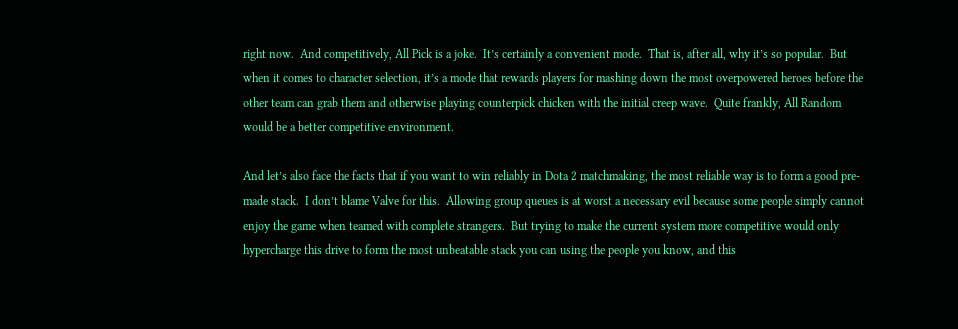right now.  And competitively, All Pick is a joke.  It’s certainly a convenient mode.  That is, after all, why it’s so popular.  But when it comes to character selection, it’s a mode that rewards players for mashing down the most overpowered heroes before the other team can grab them and otherwise playing counterpick chicken with the initial creep wave.  Quite frankly, All Random would be a better competitive environment.

And let’s also face the facts that if you want to win reliably in Dota 2 matchmaking, the most reliable way is to form a good pre-made stack.  I don’t blame Valve for this.  Allowing group queues is at worst a necessary evil because some people simply cannot enjoy the game when teamed with complete strangers.  But trying to make the current system more competitive would only hypercharge this drive to form the most unbeatable stack you can using the people you know, and this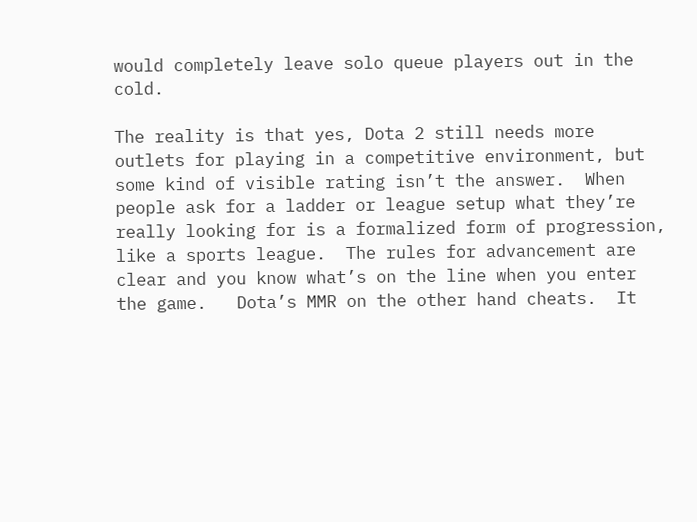would completely leave solo queue players out in the cold.

The reality is that yes, Dota 2 still needs more outlets for playing in a competitive environment, but some kind of visible rating isn’t the answer.  When people ask for a ladder or league setup what they’re really looking for is a formalized form of progression, like a sports league.  The rules for advancement are clear and you know what’s on the line when you enter the game.   Dota’s MMR on the other hand cheats.  It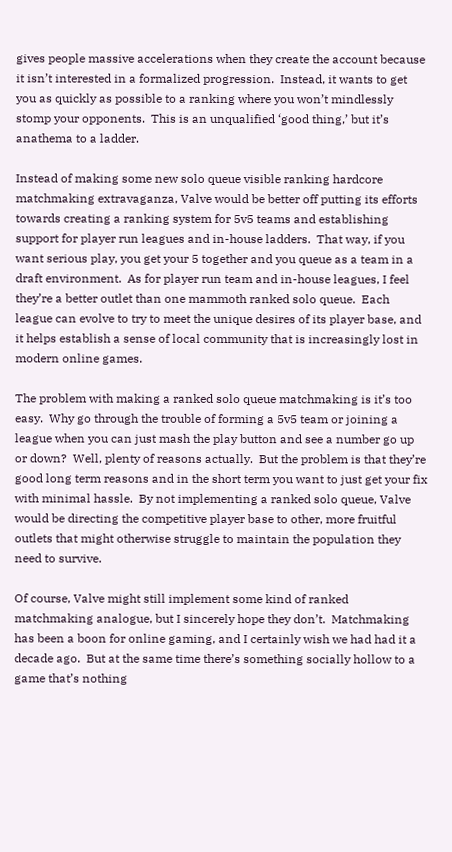gives people massive accelerations when they create the account because it isn’t interested in a formalized progression.  Instead, it wants to get you as quickly as possible to a ranking where you won’t mindlessly stomp your opponents.  This is an unqualified ‘good thing,’ but it’s anathema to a ladder.

Instead of making some new solo queue visible ranking hardcore matchmaking extravaganza, Valve would be better off putting its efforts towards creating a ranking system for 5v5 teams and establishing support for player run leagues and in-house ladders.  That way, if you want serious play, you get your 5 together and you queue as a team in a draft environment.  As for player run team and in-house leagues, I feel they’re a better outlet than one mammoth ranked solo queue.  Each league can evolve to try to meet the unique desires of its player base, and it helps establish a sense of local community that is increasingly lost in modern online games.

The problem with making a ranked solo queue matchmaking is it’s too easy.  Why go through the trouble of forming a 5v5 team or joining a league when you can just mash the play button and see a number go up or down?  Well, plenty of reasons actually.  But the problem is that they’re good long term reasons and in the short term you want to just get your fix with minimal hassle.  By not implementing a ranked solo queue, Valve would be directing the competitive player base to other, more fruitful outlets that might otherwise struggle to maintain the population they need to survive.

Of course, Valve might still implement some kind of ranked matchmaking analogue, but I sincerely hope they don’t.  Matchmaking has been a boon for online gaming, and I certainly wish we had had it a decade ago.  But at the same time there’s something socially hollow to a game that’s nothing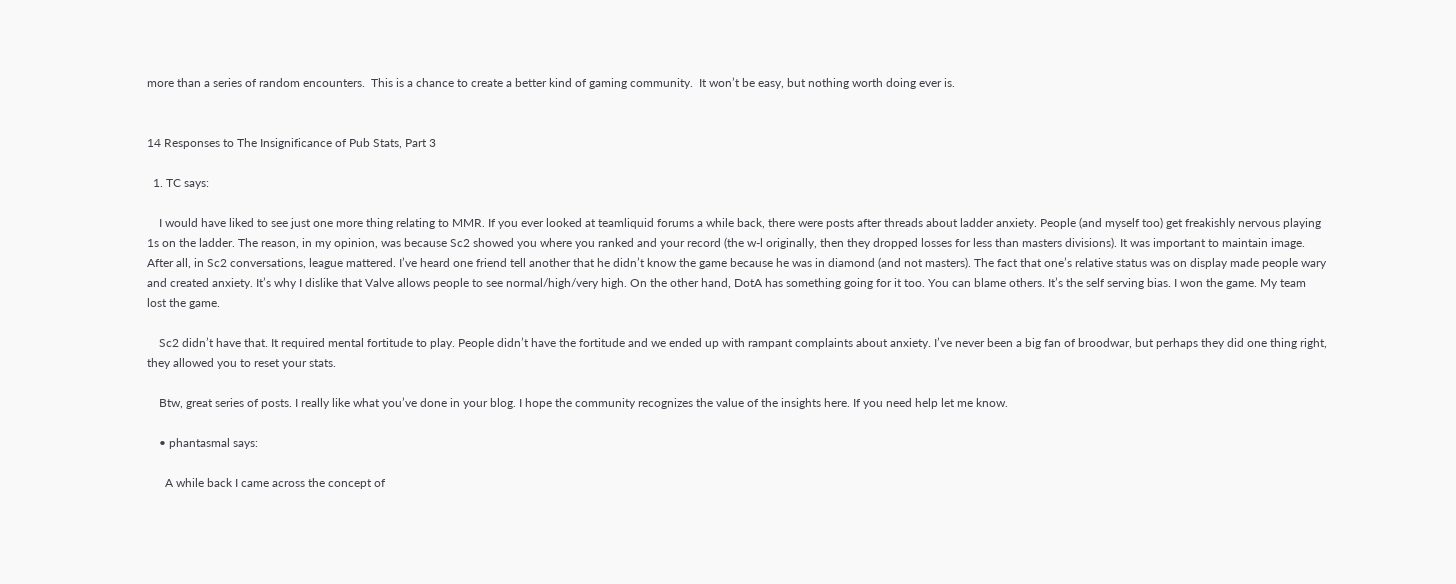more than a series of random encounters.  This is a chance to create a better kind of gaming community.  It won’t be easy, but nothing worth doing ever is.


14 Responses to The Insignificance of Pub Stats, Part 3

  1. TC says:

    I would have liked to see just one more thing relating to MMR. If you ever looked at teamliquid forums a while back, there were posts after threads about ladder anxiety. People (and myself too) get freakishly nervous playing 1s on the ladder. The reason, in my opinion, was because Sc2 showed you where you ranked and your record (the w-l originally, then they dropped losses for less than masters divisions). It was important to maintain image. After all, in Sc2 conversations, league mattered. I’ve heard one friend tell another that he didn’t know the game because he was in diamond (and not masters). The fact that one’s relative status was on display made people wary and created anxiety. It’s why I dislike that Valve allows people to see normal/high/very high. On the other hand, DotA has something going for it too. You can blame others. It’s the self serving bias. I won the game. My team lost the game.

    Sc2 didn’t have that. It required mental fortitude to play. People didn’t have the fortitude and we ended up with rampant complaints about anxiety. I’ve never been a big fan of broodwar, but perhaps they did one thing right, they allowed you to reset your stats.

    Btw, great series of posts. I really like what you’ve done in your blog. I hope the community recognizes the value of the insights here. If you need help let me know.

    • phantasmal says:

      A while back I came across the concept of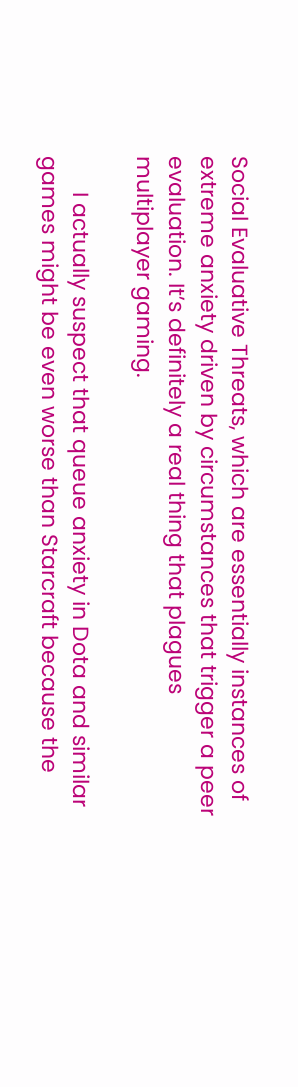Social Evaluative Threats, which are essentially instances of extreme anxiety driven by circumstances that trigger a peer evaluation. It’s definitely a real thing that plagues multiplayer gaming.

      I actually suspect that queue anxiety in Dota and similar games might be even worse than Starcraft because the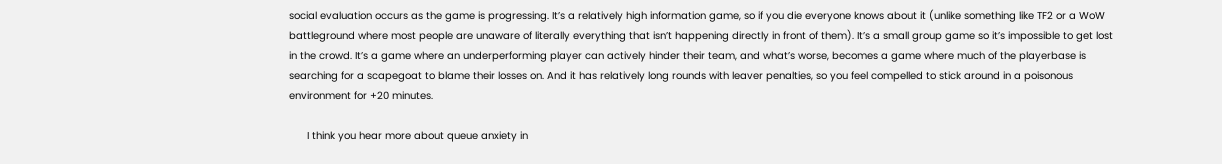social evaluation occurs as the game is progressing. It’s a relatively high information game, so if you die everyone knows about it (unlike something like TF2 or a WoW battleground where most people are unaware of literally everything that isn’t happening directly in front of them). It’s a small group game so it’s impossible to get lost in the crowd. It’s a game where an underperforming player can actively hinder their team, and what’s worse, becomes a game where much of the playerbase is searching for a scapegoat to blame their losses on. And it has relatively long rounds with leaver penalties, so you feel compelled to stick around in a poisonous environment for +20 minutes.

      I think you hear more about queue anxiety in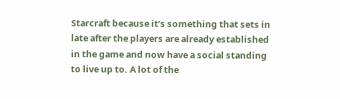Starcraft because it’s something that sets in late after the players are already established in the game and now have a social standing to live up to. A lot of the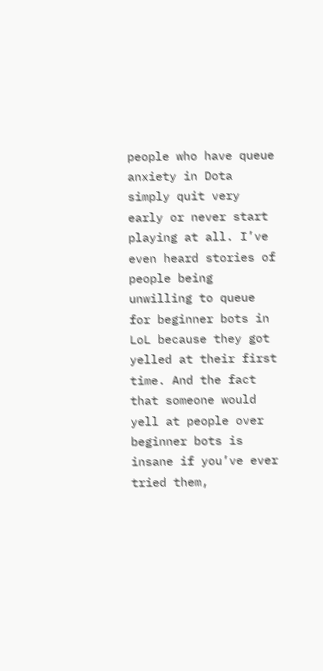people who have queue anxiety in Dota simply quit very early or never start playing at all. I’ve even heard stories of people being unwilling to queue for beginner bots in LoL because they got yelled at their first time. And the fact that someone would yell at people over beginner bots is insane if you’ve ever tried them,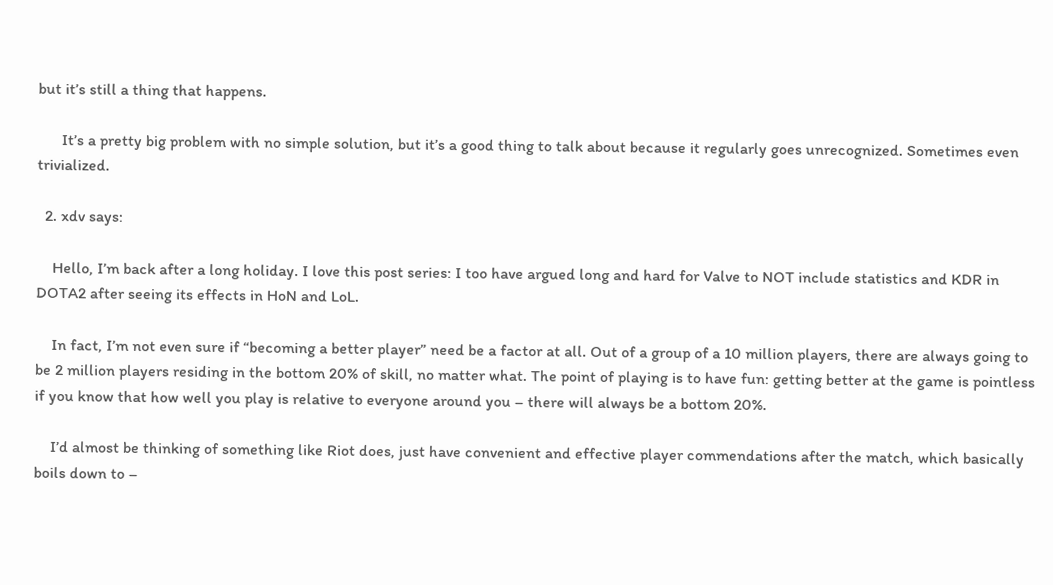but it’s still a thing that happens.

      It’s a pretty big problem with no simple solution, but it’s a good thing to talk about because it regularly goes unrecognized. Sometimes even trivialized.

  2. xdv says:

    Hello, I’m back after a long holiday. I love this post series: I too have argued long and hard for Valve to NOT include statistics and KDR in DOTA2 after seeing its effects in HoN and LoL.

    In fact, I’m not even sure if “becoming a better player” need be a factor at all. Out of a group of a 10 million players, there are always going to be 2 million players residing in the bottom 20% of skill, no matter what. The point of playing is to have fun: getting better at the game is pointless if you know that how well you play is relative to everyone around you – there will always be a bottom 20%.

    I’d almost be thinking of something like Riot does, just have convenient and effective player commendations after the match, which basically boils down to –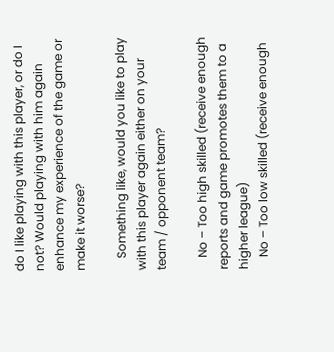do I like playing with this player, or do I not? Would playing with him again enhance my experience of the game or make it worse?

    Something like, would you like to play with this player again either on your team / opponent team?

    No – Too high skilled (receive enough reports and game promotes them to a higher league)
    No – Too low skilled (receive enough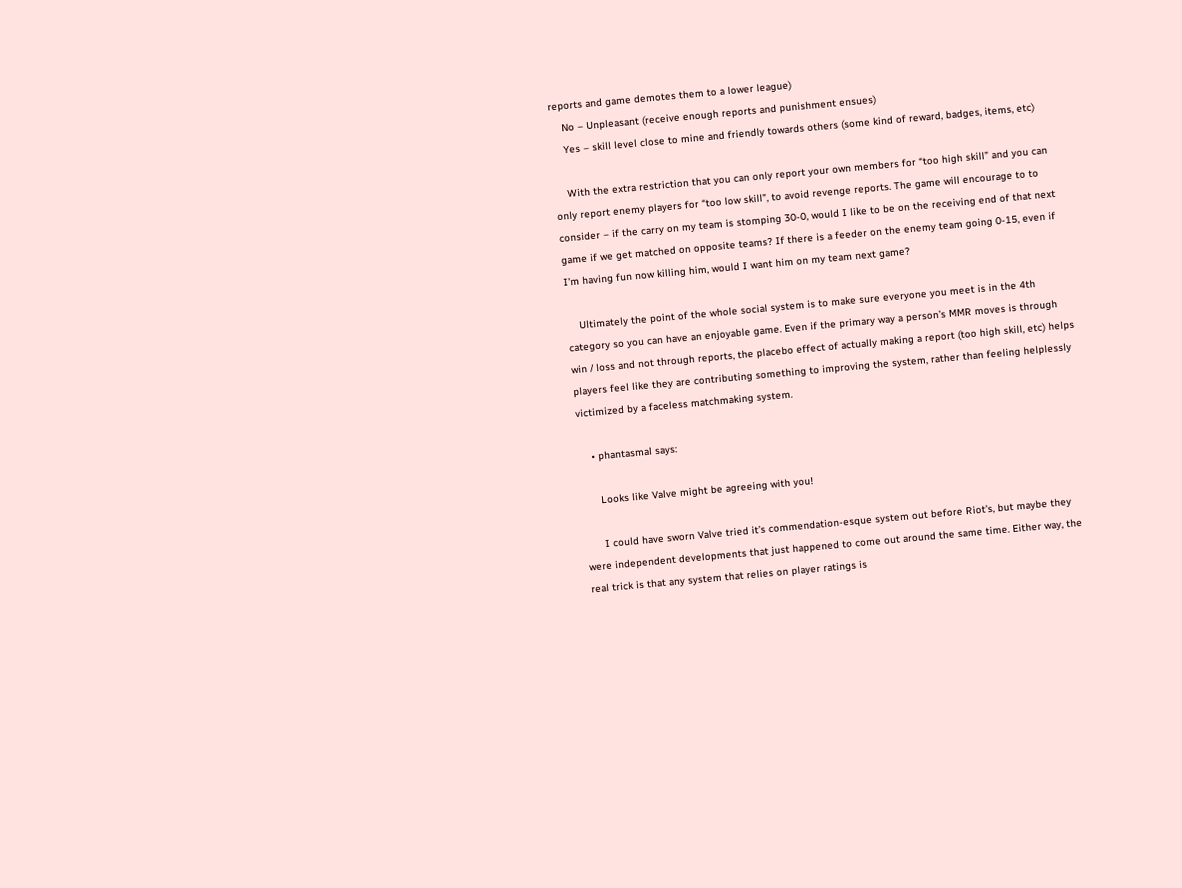reports and game demotes them to a lower league)
    No – Unpleasant (receive enough reports and punishment ensues)
    Yes – skill level close to mine and friendly towards others (some kind of reward, badges, items, etc)

    With the extra restriction that you can only report your own members for “too high skill” and you can only report enemy players for “too low skill”, to avoid revenge reports. The game will encourage to to consider – if the carry on my team is stomping 30-0, would I like to be on the receiving end of that next game if we get matched on opposite teams? If there is a feeder on the enemy team going 0-15, even if I’m having fun now killing him, would I want him on my team next game?

    Ultimately the point of the whole social system is to make sure everyone you meet is in the 4th category so you can have an enjoyable game. Even if the primary way a person’s MMR moves is through win / loss and not through reports, the placebo effect of actually making a report (too high skill, etc) helps players feel like they are contributing something to improving the system, rather than feeling helplessly victimized by a faceless matchmaking system.

    • phantasmal says:

      Looks like Valve might be agreeing with you!

      I could have sworn Valve tried it’s commendation-esque system out before Riot’s, but maybe they were independent developments that just happened to come out around the same time. Either way, the real trick is that any system that relies on player ratings is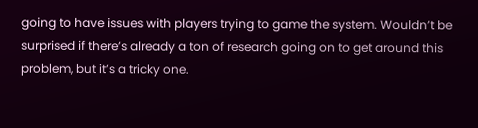going to have issues with players trying to game the system. Wouldn’t be surprised if there’s already a ton of research going on to get around this problem, but it’s a tricky one.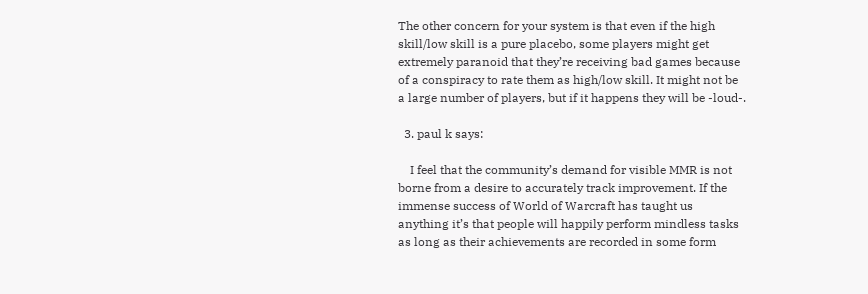The other concern for your system is that even if the high skill/low skill is a pure placebo, some players might get extremely paranoid that they’re receiving bad games because of a conspiracy to rate them as high/low skill. It might not be a large number of players, but if it happens they will be -loud-.

  3. paul k says:

    I feel that the community’s demand for visible MMR is not borne from a desire to accurately track improvement. If the immense success of World of Warcraft has taught us anything it’s that people will happily perform mindless tasks as long as their achievements are recorded in some form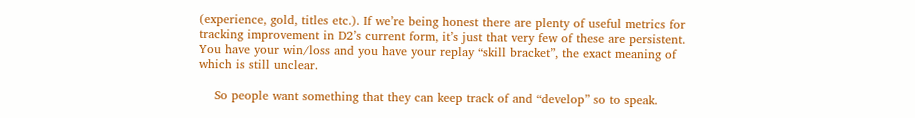(experience, gold, titles etc.). If we’re being honest there are plenty of useful metrics for tracking improvement in D2’s current form, it’s just that very few of these are persistent. You have your win/loss and you have your replay “skill bracket”, the exact meaning of which is still unclear.

    So people want something that they can keep track of and “develop” so to speak.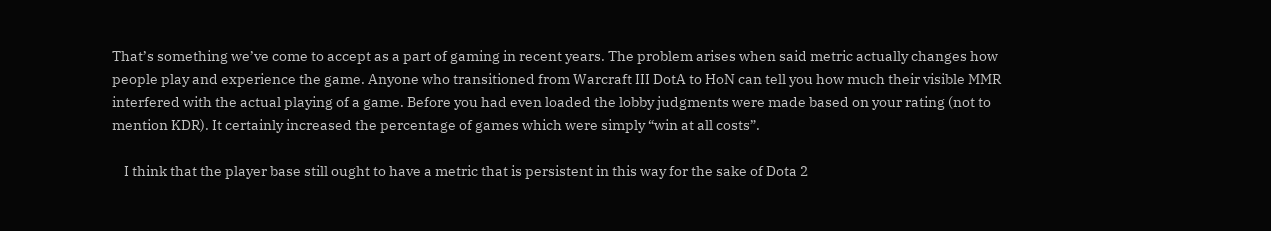That’s something we’ve come to accept as a part of gaming in recent years. The problem arises when said metric actually changes how people play and experience the game. Anyone who transitioned from Warcraft III DotA to HoN can tell you how much their visible MMR interfered with the actual playing of a game. Before you had even loaded the lobby judgments were made based on your rating (not to mention KDR). It certainly increased the percentage of games which were simply “win at all costs”.

    I think that the player base still ought to have a metric that is persistent in this way for the sake of Dota 2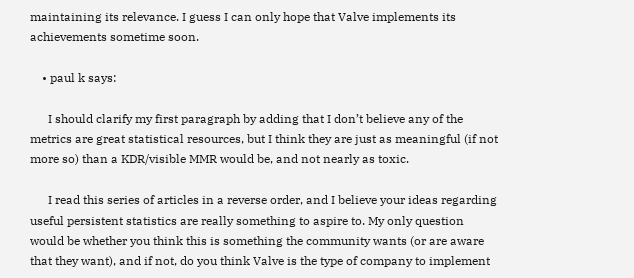maintaining its relevance. I guess I can only hope that Valve implements its achievements sometime soon.

    • paul k says:

      I should clarify my first paragraph by adding that I don’t believe any of the metrics are great statistical resources, but I think they are just as meaningful (if not more so) than a KDR/visible MMR would be, and not nearly as toxic.

      I read this series of articles in a reverse order, and I believe your ideas regarding useful persistent statistics are really something to aspire to. My only question would be whether you think this is something the community wants (or are aware that they want), and if not, do you think Valve is the type of company to implement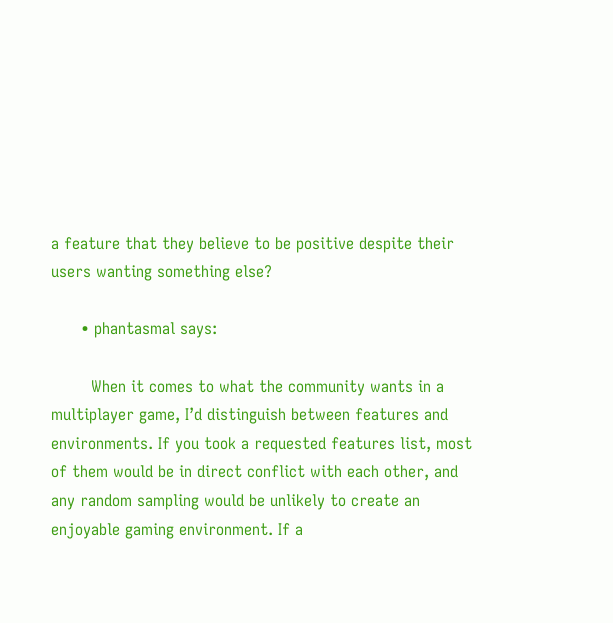a feature that they believe to be positive despite their users wanting something else?

      • phantasmal says:

        When it comes to what the community wants in a multiplayer game, I’d distinguish between features and environments. If you took a requested features list, most of them would be in direct conflict with each other, and any random sampling would be unlikely to create an enjoyable gaming environment. If a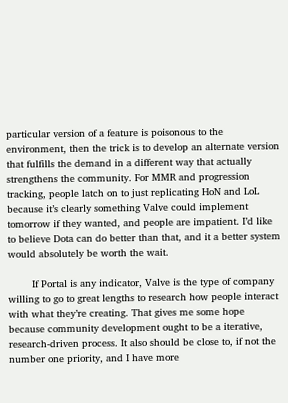particular version of a feature is poisonous to the environment, then the trick is to develop an alternate version that fulfills the demand in a different way that actually strengthens the community. For MMR and progression tracking, people latch on to just replicating HoN and LoL because it’s clearly something Valve could implement tomorrow if they wanted, and people are impatient. I’d like to believe Dota can do better than that, and it a better system would absolutely be worth the wait.

        If Portal is any indicator, Valve is the type of company willing to go to great lengths to research how people interact with what they’re creating. That gives me some hope because community development ought to be a iterative, research-driven process. It also should be close to, if not the number one priority, and I have more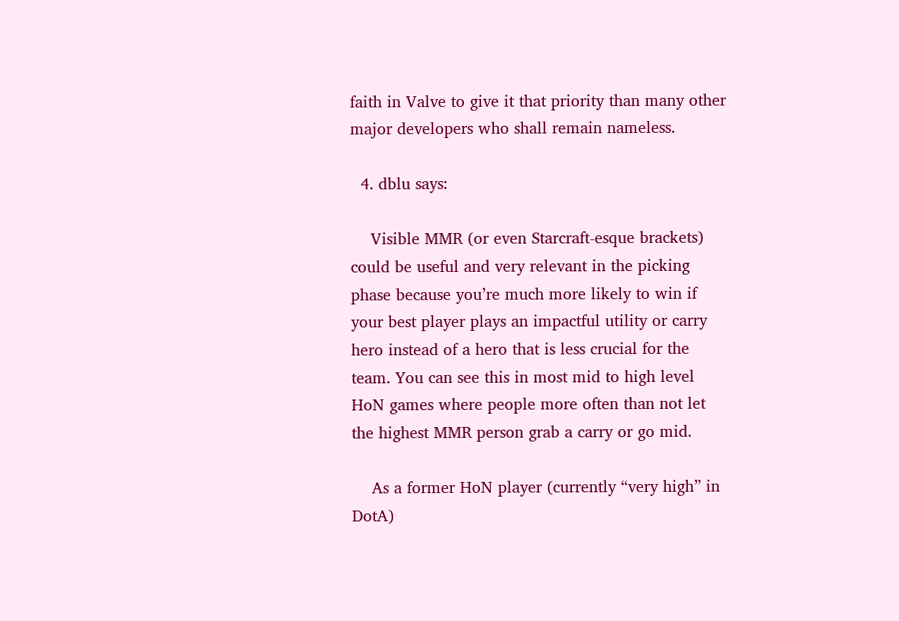faith in Valve to give it that priority than many other major developers who shall remain nameless.

  4. dblu says:

    Visible MMR (or even Starcraft-esque brackets) could be useful and very relevant in the picking phase because you’re much more likely to win if your best player plays an impactful utility or carry hero instead of a hero that is less crucial for the team. You can see this in most mid to high level HoN games where people more often than not let the highest MMR person grab a carry or go mid.

    As a former HoN player (currently “very high” in DotA)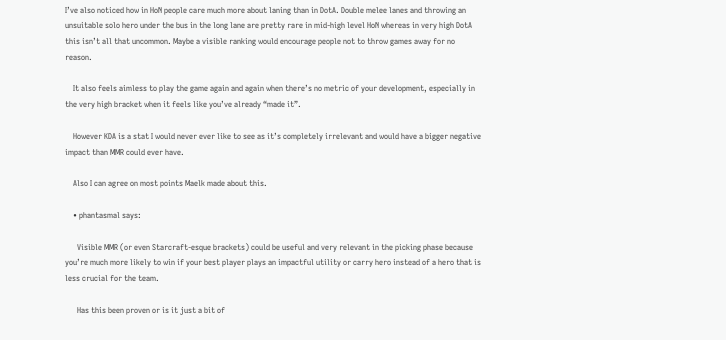I’ve also noticed how in HoN people care much more about laning than in DotA. Double melee lanes and throwing an unsuitable solo hero under the bus in the long lane are pretty rare in mid-high level HoN whereas in very high DotA this isn’t all that uncommon. Maybe a visible ranking would encourage people not to throw games away for no reason.

    It also feels aimless to play the game again and again when there’s no metric of your development, especially in the very high bracket when it feels like you’ve already “made it”.

    However KDA is a stat I would never ever like to see as it’s completely irrelevant and would have a bigger negative impact than MMR could ever have.

    Also I can agree on most points Maelk made about this.

    • phantasmal says:

      Visible MMR (or even Starcraft-esque brackets) could be useful and very relevant in the picking phase because you’re much more likely to win if your best player plays an impactful utility or carry hero instead of a hero that is less crucial for the team.

      Has this been proven or is it just a bit of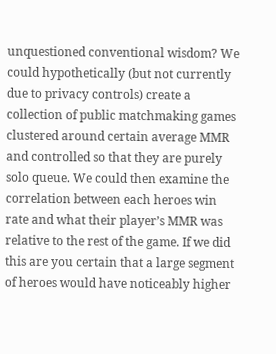unquestioned conventional wisdom? We could hypothetically (but not currently due to privacy controls) create a collection of public matchmaking games clustered around certain average MMR and controlled so that they are purely solo queue. We could then examine the correlation between each heroes win rate and what their player’s MMR was relative to the rest of the game. If we did this are you certain that a large segment of heroes would have noticeably higher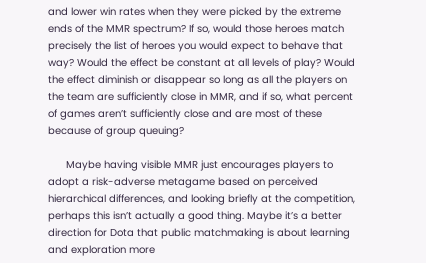and lower win rates when they were picked by the extreme ends of the MMR spectrum? If so, would those heroes match precisely the list of heroes you would expect to behave that way? Would the effect be constant at all levels of play? Would the effect diminish or disappear so long as all the players on the team are sufficiently close in MMR, and if so, what percent of games aren’t sufficiently close and are most of these because of group queuing?

      Maybe having visible MMR just encourages players to adopt a risk-adverse metagame based on perceived hierarchical differences, and looking briefly at the competition, perhaps this isn’t actually a good thing. Maybe it’s a better direction for Dota that public matchmaking is about learning and exploration more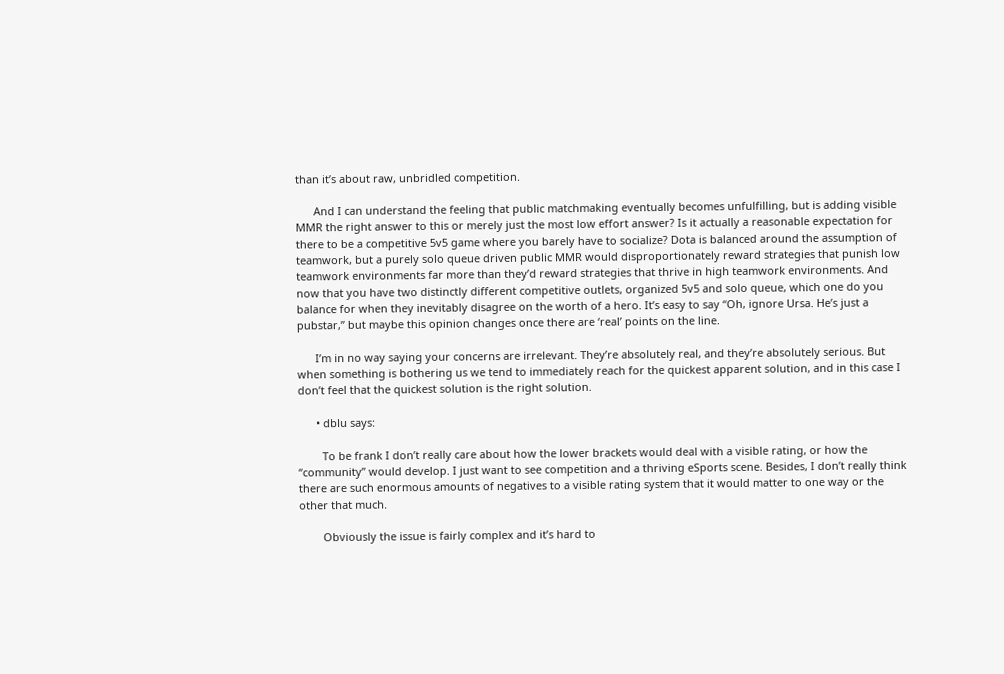than it’s about raw, unbridled competition.

      And I can understand the feeling that public matchmaking eventually becomes unfulfilling, but is adding visible MMR the right answer to this or merely just the most low effort answer? Is it actually a reasonable expectation for there to be a competitive 5v5 game where you barely have to socialize? Dota is balanced around the assumption of teamwork, but a purely solo queue driven public MMR would disproportionately reward strategies that punish low teamwork environments far more than they’d reward strategies that thrive in high teamwork environments. And now that you have two distinctly different competitive outlets, organized 5v5 and solo queue, which one do you balance for when they inevitably disagree on the worth of a hero. It’s easy to say “Oh, ignore Ursa. He’s just a pubstar,” but maybe this opinion changes once there are ‘real’ points on the line.

      I’m in no way saying your concerns are irrelevant. They’re absolutely real, and they’re absolutely serious. But when something is bothering us we tend to immediately reach for the quickest apparent solution, and in this case I don’t feel that the quickest solution is the right solution.

      • dblu says:

        To be frank I don’t really care about how the lower brackets would deal with a visible rating, or how the “community” would develop. I just want to see competition and a thriving eSports scene. Besides, I don’t really think there are such enormous amounts of negatives to a visible rating system that it would matter to one way or the other that much.

        Obviously the issue is fairly complex and it’s hard to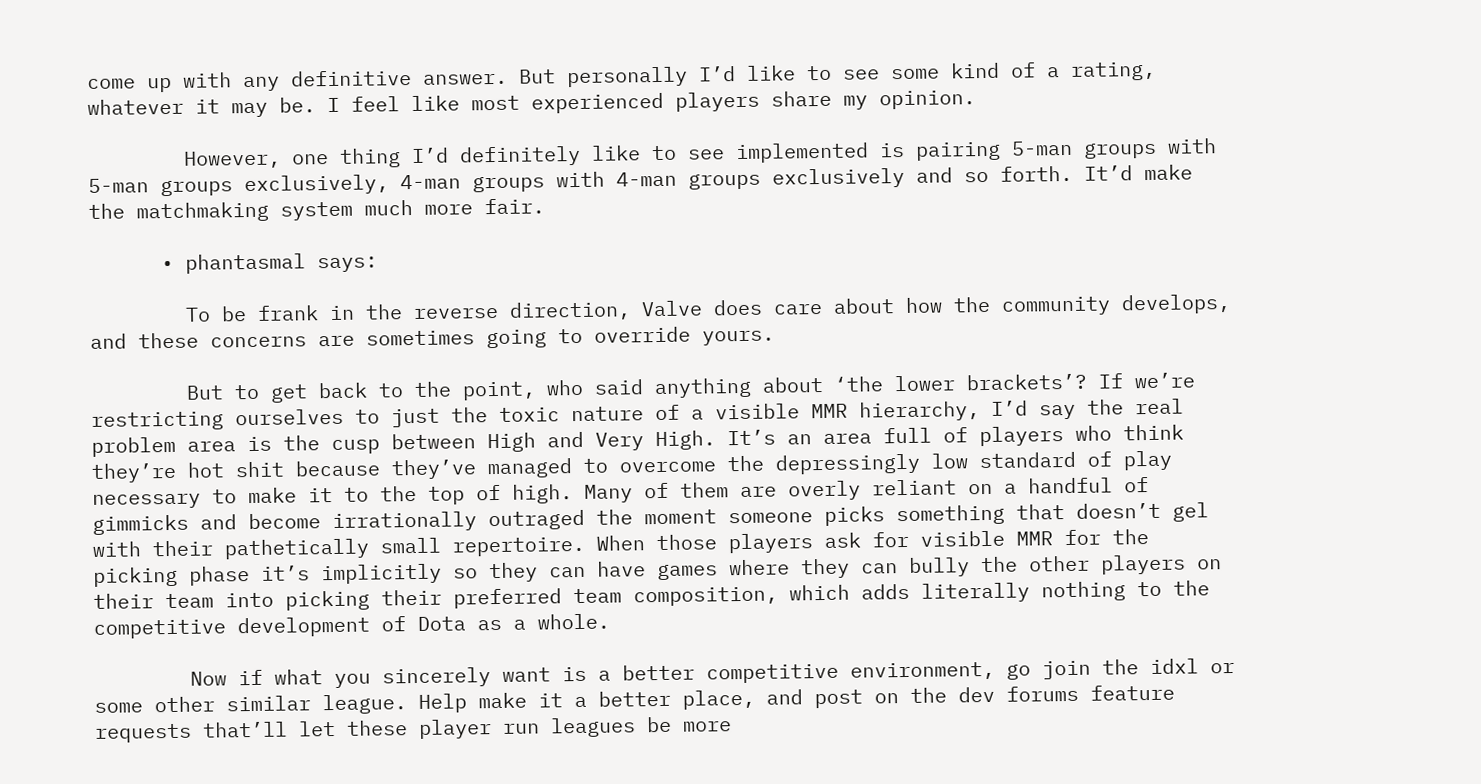come up with any definitive answer. But personally I’d like to see some kind of a rating, whatever it may be. I feel like most experienced players share my opinion.

        However, one thing I’d definitely like to see implemented is pairing 5-man groups with 5-man groups exclusively, 4-man groups with 4-man groups exclusively and so forth. It’d make the matchmaking system much more fair.

      • phantasmal says:

        To be frank in the reverse direction, Valve does care about how the community develops, and these concerns are sometimes going to override yours.

        But to get back to the point, who said anything about ‘the lower brackets’? If we’re restricting ourselves to just the toxic nature of a visible MMR hierarchy, I’d say the real problem area is the cusp between High and Very High. It’s an area full of players who think they’re hot shit because they’ve managed to overcome the depressingly low standard of play necessary to make it to the top of high. Many of them are overly reliant on a handful of gimmicks and become irrationally outraged the moment someone picks something that doesn’t gel with their pathetically small repertoire. When those players ask for visible MMR for the picking phase it’s implicitly so they can have games where they can bully the other players on their team into picking their preferred team composition, which adds literally nothing to the competitive development of Dota as a whole.

        Now if what you sincerely want is a better competitive environment, go join the idxl or some other similar league. Help make it a better place, and post on the dev forums feature requests that’ll let these player run leagues be more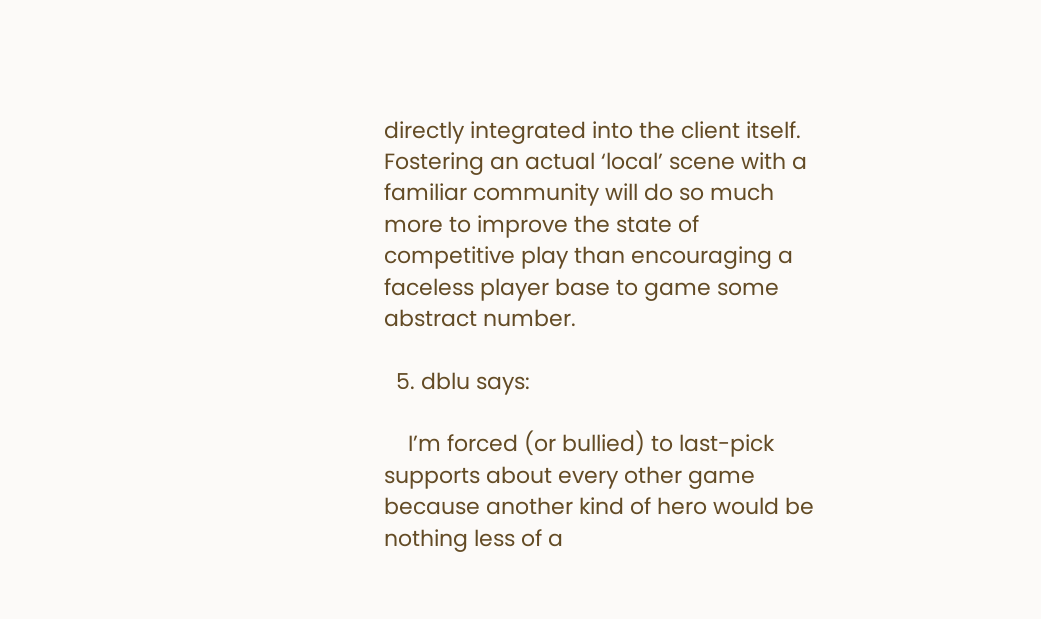directly integrated into the client itself. Fostering an actual ‘local’ scene with a familiar community will do so much more to improve the state of competitive play than encouraging a faceless player base to game some abstract number.

  5. dblu says:

    I’m forced (or bullied) to last-pick supports about every other game because another kind of hero would be nothing less of a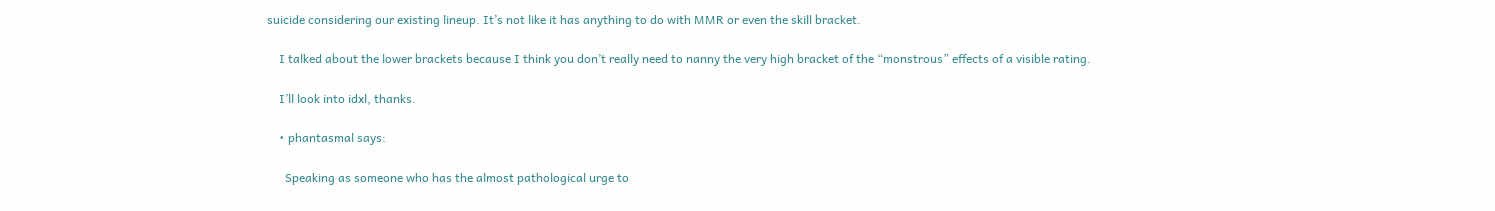suicide considering our existing lineup. It’s not like it has anything to do with MMR or even the skill bracket.

    I talked about the lower brackets because I think you don’t really need to nanny the very high bracket of the “monstrous” effects of a visible rating.

    I’ll look into idxl, thanks.

    • phantasmal says:

      Speaking as someone who has the almost pathological urge to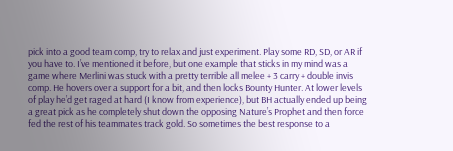pick into a good team comp, try to relax and just experiment. Play some RD, SD, or AR if you have to. I’ve mentioned it before, but one example that sticks in my mind was a game where Merlini was stuck with a pretty terrible all melee + 3 carry + double invis comp. He hovers over a support for a bit, and then locks Bounty Hunter. At lower levels of play he’d get raged at hard (I know from experience), but BH actually ended up being a great pick as he completely shut down the opposing Nature’s Prophet and then force fed the rest of his teammates track gold. So sometimes the best response to a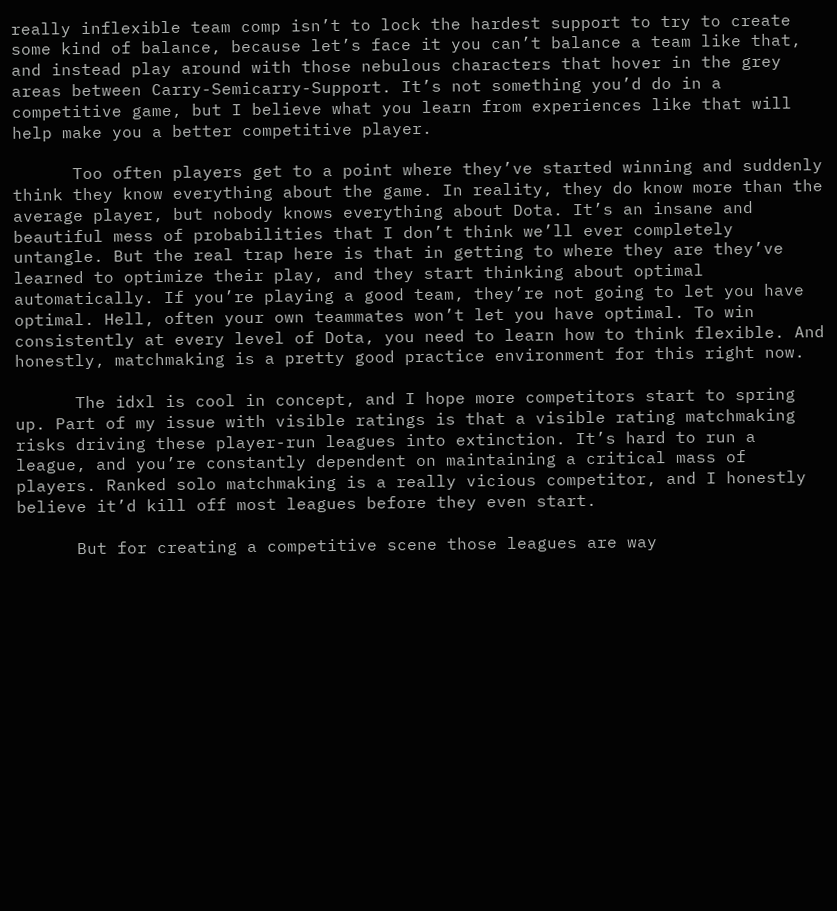really inflexible team comp isn’t to lock the hardest support to try to create some kind of balance, because let’s face it you can’t balance a team like that, and instead play around with those nebulous characters that hover in the grey areas between Carry-Semicarry-Support. It’s not something you’d do in a competitive game, but I believe what you learn from experiences like that will help make you a better competitive player.

      Too often players get to a point where they’ve started winning and suddenly think they know everything about the game. In reality, they do know more than the average player, but nobody knows everything about Dota. It’s an insane and beautiful mess of probabilities that I don’t think we’ll ever completely untangle. But the real trap here is that in getting to where they are they’ve learned to optimize their play, and they start thinking about optimal automatically. If you’re playing a good team, they’re not going to let you have optimal. Hell, often your own teammates won’t let you have optimal. To win consistently at every level of Dota, you need to learn how to think flexible. And honestly, matchmaking is a pretty good practice environment for this right now.

      The idxl is cool in concept, and I hope more competitors start to spring up. Part of my issue with visible ratings is that a visible rating matchmaking risks driving these player-run leagues into extinction. It’s hard to run a league, and you’re constantly dependent on maintaining a critical mass of players. Ranked solo matchmaking is a really vicious competitor, and I honestly believe it’d kill off most leagues before they even start.

      But for creating a competitive scene those leagues are way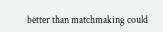better than matchmaking could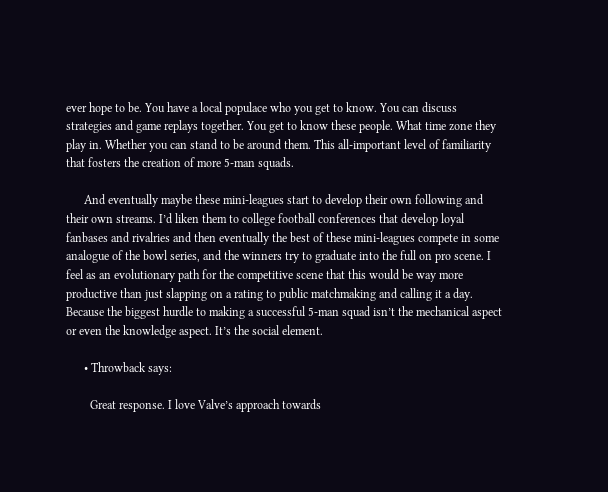ever hope to be. You have a local populace who you get to know. You can discuss strategies and game replays together. You get to know these people. What time zone they play in. Whether you can stand to be around them. This all-important level of familiarity that fosters the creation of more 5-man squads.

      And eventually maybe these mini-leagues start to develop their own following and their own streams. I’d liken them to college football conferences that develop loyal fanbases and rivalries and then eventually the best of these mini-leagues compete in some analogue of the bowl series, and the winners try to graduate into the full on pro scene. I feel as an evolutionary path for the competitive scene that this would be way more productive than just slapping on a rating to public matchmaking and calling it a day. Because the biggest hurdle to making a successful 5-man squad isn’t the mechanical aspect or even the knowledge aspect. It’s the social element.

      • Throwback says:

        Great response. I love Valve’s approach towards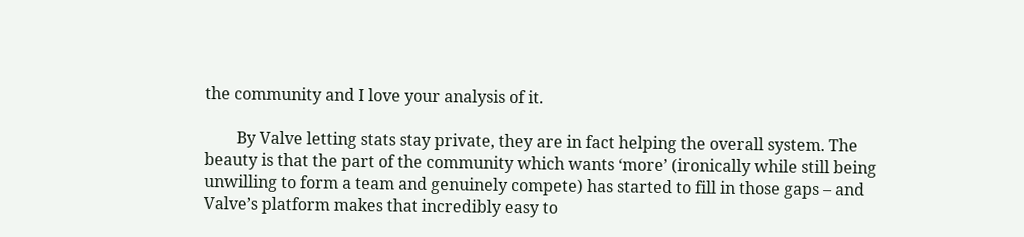the community and I love your analysis of it.

        By Valve letting stats stay private, they are in fact helping the overall system. The beauty is that the part of the community which wants ‘more’ (ironically while still being unwilling to form a team and genuinely compete) has started to fill in those gaps – and Valve’s platform makes that incredibly easy to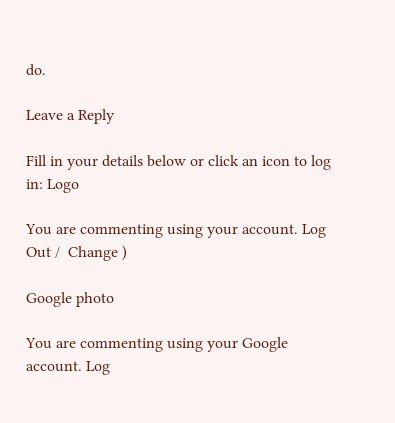do.

Leave a Reply

Fill in your details below or click an icon to log in: Logo

You are commenting using your account. Log Out /  Change )

Google photo

You are commenting using your Google account. Log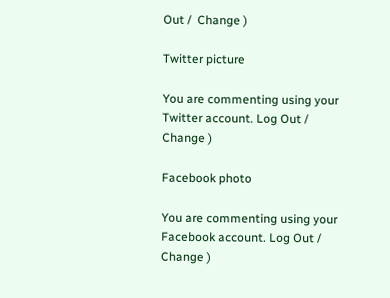Out /  Change )

Twitter picture

You are commenting using your Twitter account. Log Out /  Change )

Facebook photo

You are commenting using your Facebook account. Log Out /  Change )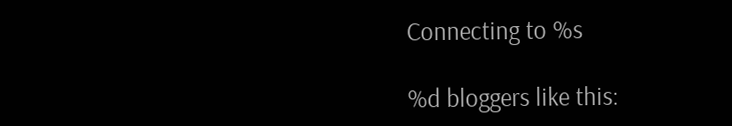Connecting to %s

%d bloggers like this: